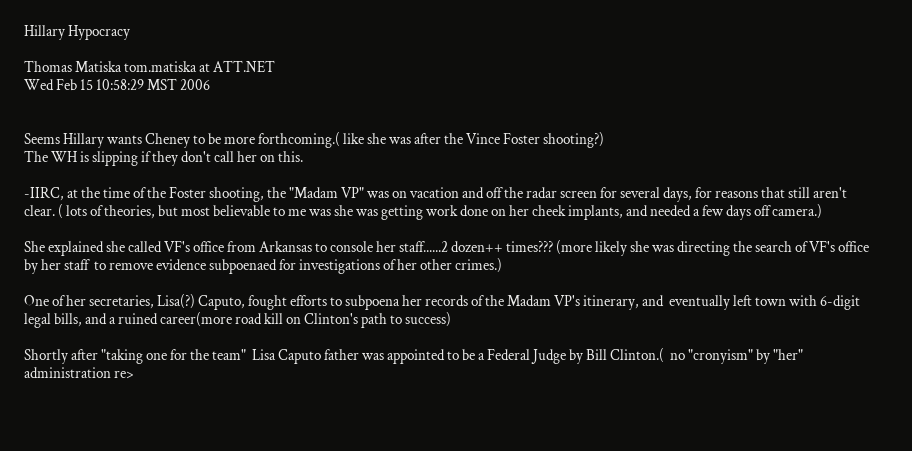Hillary Hypocracy

Thomas Matiska tom.matiska at ATT.NET
Wed Feb 15 10:58:29 MST 2006


Seems Hillary wants Cheney to be more forthcoming.( like she was after the Vince Foster shooting?)
The WH is slipping if they don't call her on this.

-IIRC, at the time of the Foster shooting, the "Madam VP" was on vacation and off the radar screen for several days, for reasons that still aren't clear. ( lots of theories, but most believable to me was she was getting work done on her cheek implants, and needed a few days off camera.)

She explained she called VF's office from Arkansas to console her staff......2 dozen++ times??? (more likely she was directing the search of VF's office by her staff  to remove evidence subpoenaed for investigations of her other crimes.)

One of her secretaries, Lisa(?) Caputo, fought efforts to subpoena her records of the Madam VP's itinerary, and  eventually left town with 6-digit legal bills, and a ruined career(more road kill on Clinton's path to success)

Shortly after "taking one for the team"  Lisa Caputo father was appointed to be a Federal Judge by Bill Clinton.(  no "cronyism" by "her" administration re>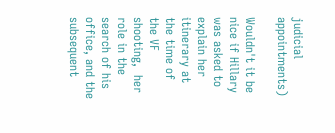judicial appointments)

Wouldn't it be nice if Hillary was asked to explain her itinerary at the time of the VF shooting,  her role in the search of his office, and the subsequent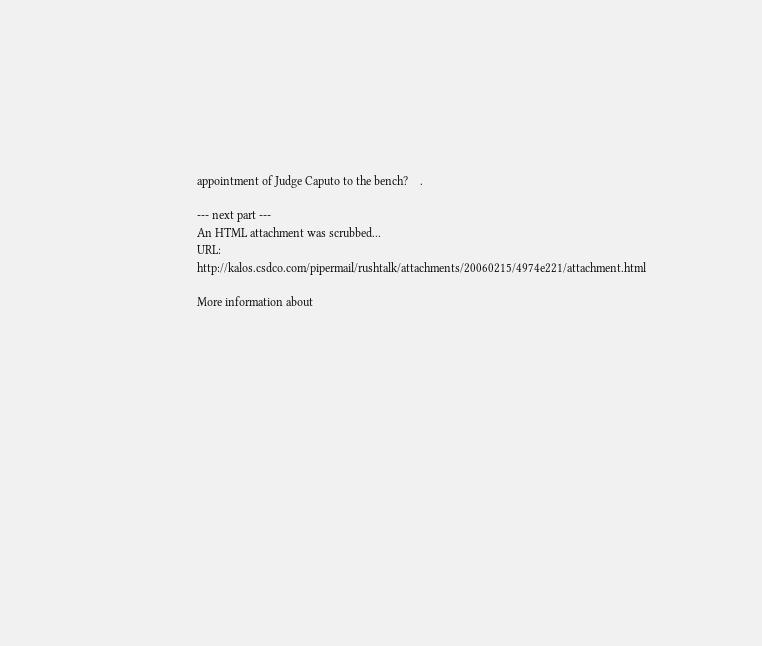appointment of Judge Caputo to the bench?    .

--- next part ---
An HTML attachment was scrubbed...
URL: http://kalos.csdco.com/pipermail/rushtalk/attachments/20060215/4974e221/attachment.html

More information about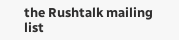the Rushtalk mailing list